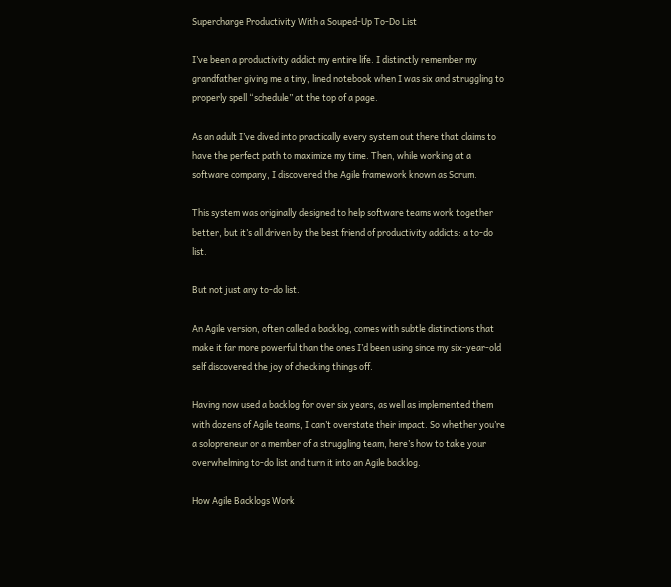Supercharge Productivity With a Souped-Up To-Do List

I’ve been a productivity addict my entire life. I distinctly remember my grandfather giving me a tiny, lined notebook when I was six and struggling to properly spell “schedule” at the top of a page.

As an adult I’ve dived into practically every system out there that claims to have the perfect path to maximize my time. Then, while working at a software company, I discovered the Agile framework known as Scrum.

This system was originally designed to help software teams work together better, but it’s all driven by the best friend of productivity addicts: a to-do list.

But not just any to-do list.

An Agile version, often called a backlog, comes with subtle distinctions that make it far more powerful than the ones I’d been using since my six-year-old self discovered the joy of checking things off.

Having now used a backlog for over six years, as well as implemented them with dozens of Agile teams, I can’t overstate their impact. So whether you’re a solopreneur or a member of a struggling team, here’s how to take your overwhelming to-do list and turn it into an Agile backlog.

How Agile Backlogs Work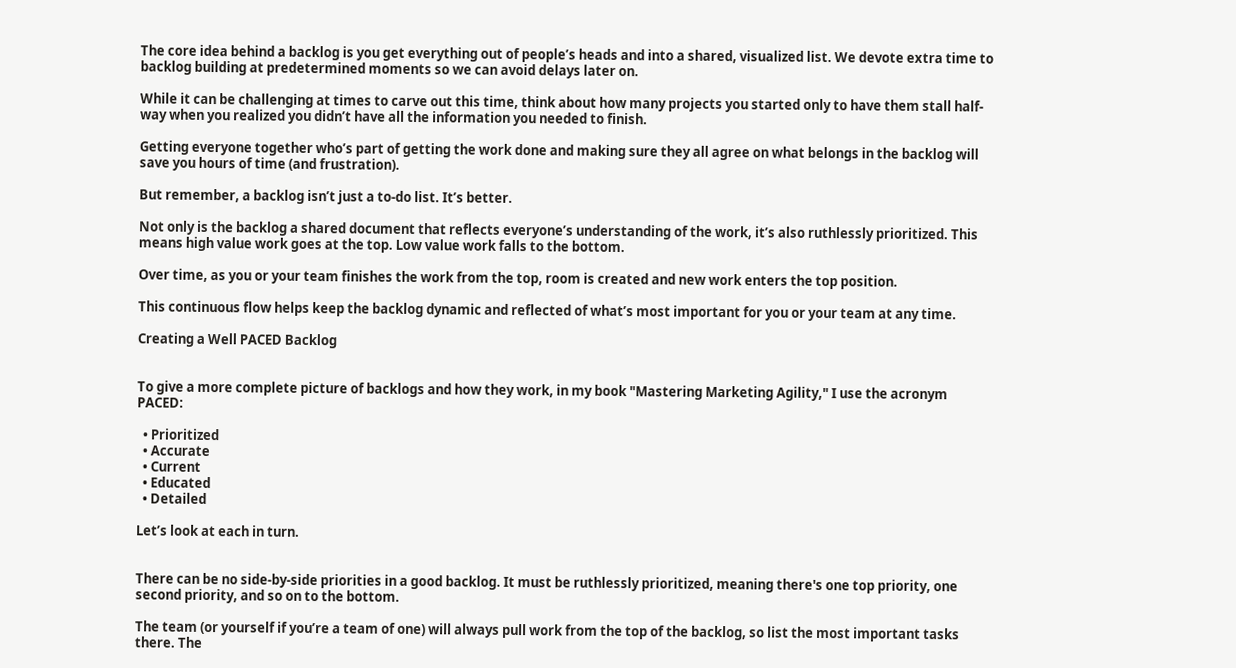The core idea behind a backlog is you get everything out of people’s heads and into a shared, visualized list. We devote extra time to backlog building at predetermined moments so we can avoid delays later on.

While it can be challenging at times to carve out this time, think about how many projects you started only to have them stall half-way when you realized you didn’t have all the information you needed to finish.

Getting everyone together who’s part of getting the work done and making sure they all agree on what belongs in the backlog will save you hours of time (and frustration).

But remember, a backlog isn’t just a to-do list. It’s better.

Not only is the backlog a shared document that reflects everyone’s understanding of the work, it’s also ruthlessly prioritized. This means high value work goes at the top. Low value work falls to the bottom.

Over time, as you or your team finishes the work from the top, room is created and new work enters the top position.

This continuous flow helps keep the backlog dynamic and reflected of what’s most important for you or your team at any time.

Creating a Well PACED Backlog


To give a more complete picture of backlogs and how they work, in my book "Mastering Marketing Agility," I use the acronym PACED:

  • Prioritized
  • Accurate
  • Current
  • Educated
  • Detailed

Let’s look at each in turn.


There can be no side-by-side priorities in a good backlog. It must be ruthlessly prioritized, meaning there's one top priority, one second priority, and so on to the bottom.

The team (or yourself if you’re a team of one) will always pull work from the top of the backlog, so list the most important tasks there. The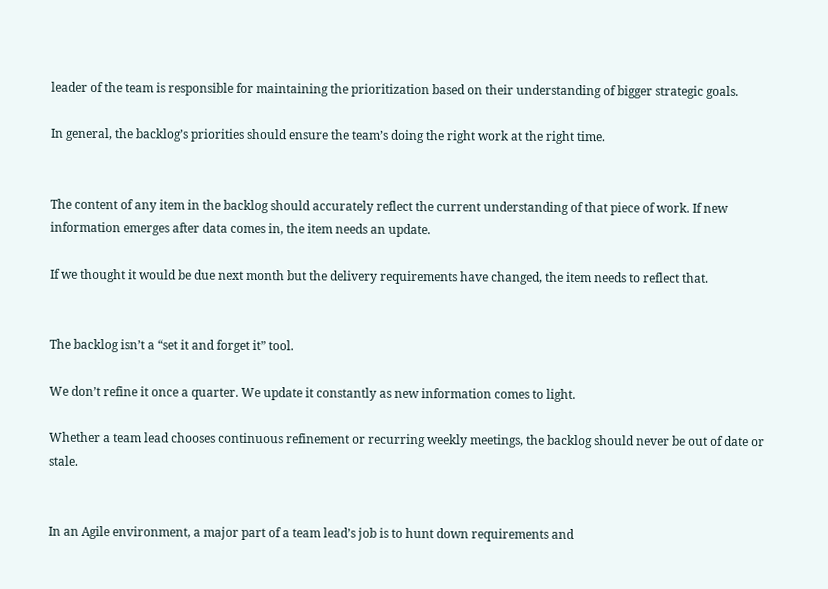leader of the team is responsible for maintaining the prioritization based on their understanding of bigger strategic goals.

In general, the backlog’s priorities should ensure the team’s doing the right work at the right time.


The content of any item in the backlog should accurately reflect the current understanding of that piece of work. If new information emerges after data comes in, the item needs an update.

If we thought it would be due next month but the delivery requirements have changed, the item needs to reflect that.


The backlog isn’t a “set it and forget it” tool.

We don’t refine it once a quarter. We update it constantly as new information comes to light.

Whether a team lead chooses continuous refinement or recurring weekly meetings, the backlog should never be out of date or stale.


In an Agile environment, a major part of a team lead’s job is to hunt down requirements and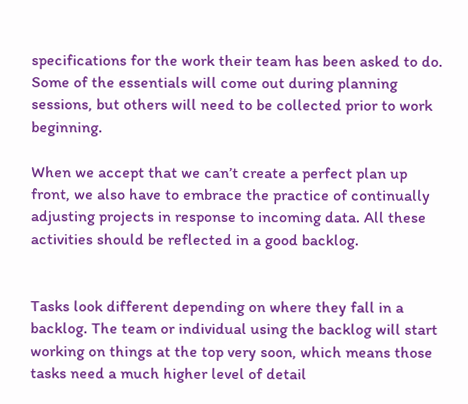specifications for the work their team has been asked to do. Some of the essentials will come out during planning sessions, but others will need to be collected prior to work beginning.

When we accept that we can’t create a perfect plan up front, we also have to embrace the practice of continually adjusting projects in response to incoming data. All these activities should be reflected in a good backlog.


Tasks look different depending on where they fall in a backlog. The team or individual using the backlog will start working on things at the top very soon, which means those tasks need a much higher level of detail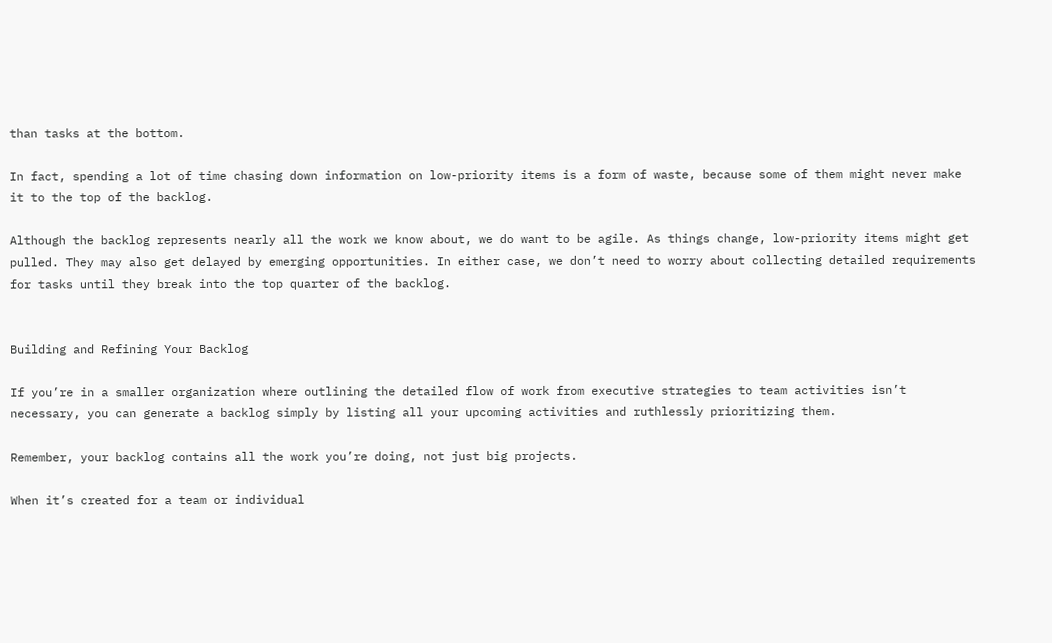than tasks at the bottom.

In fact, spending a lot of time chasing down information on low-priority items is a form of waste, because some of them might never make it to the top of the backlog.

Although the backlog represents nearly all the work we know about, we do want to be agile. As things change, low-priority items might get pulled. They may also get delayed by emerging opportunities. In either case, we don’t need to worry about collecting detailed requirements for tasks until they break into the top quarter of the backlog.


Building and Refining Your Backlog

If you’re in a smaller organization where outlining the detailed flow of work from executive strategies to team activities isn’t necessary, you can generate a backlog simply by listing all your upcoming activities and ruthlessly prioritizing them.

Remember, your backlog contains all the work you’re doing, not just big projects.

When it’s created for a team or individual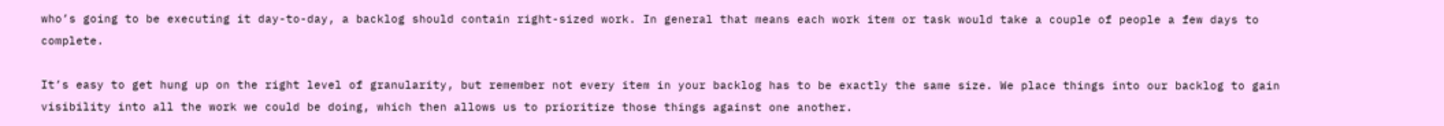who’s going to be executing it day-to-day, a backlog should contain right-sized work. In general that means each work item or task would take a couple of people a few days to complete.

It’s easy to get hung up on the right level of granularity, but remember not every item in your backlog has to be exactly the same size. We place things into our backlog to gain visibility into all the work we could be doing, which then allows us to prioritize those things against one another.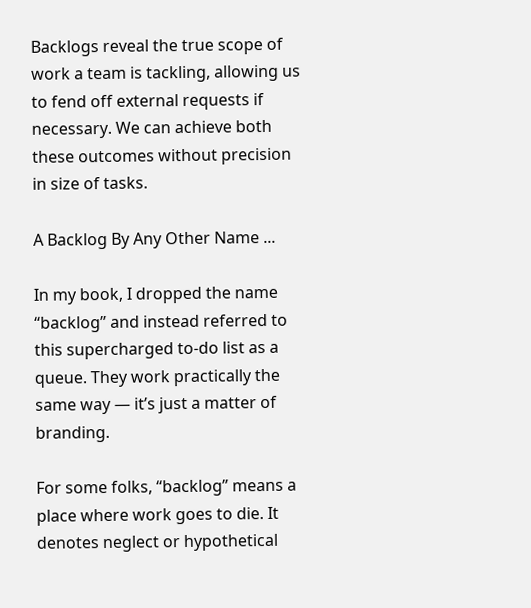Backlogs reveal the true scope of work a team is tackling, allowing us to fend off external requests if necessary. We can achieve both these outcomes without precision in size of tasks.

A Backlog By Any Other Name ...

In my book, I dropped the name “backlog” and instead referred to this supercharged to-do list as a queue. They work practically the same way — it’s just a matter of branding.

For some folks, “backlog” means a place where work goes to die. It denotes neglect or hypothetical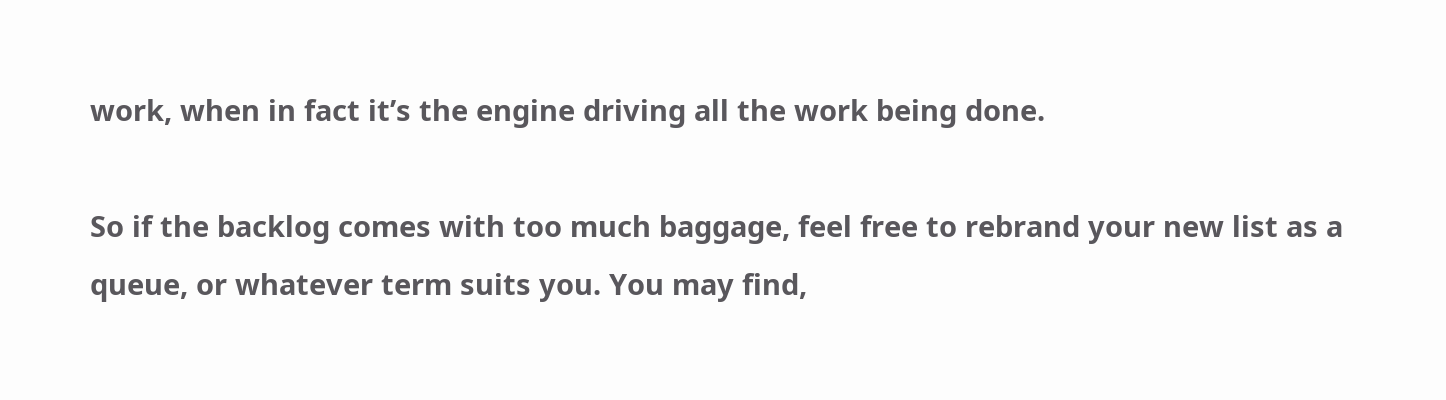work, when in fact it’s the engine driving all the work being done.

So if the backlog comes with too much baggage, feel free to rebrand your new list as a queue, or whatever term suits you. You may find,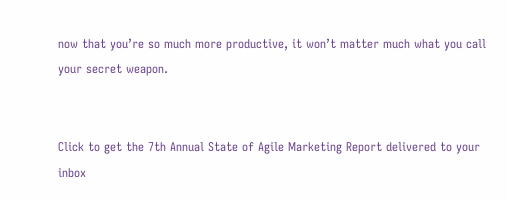now that you’re so much more productive, it won’t matter much what you call your secret weapon.


Click to get the 7th Annual State of Agile Marketing Report delivered to your inbox